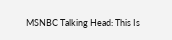MSNBC Talking Head: This Is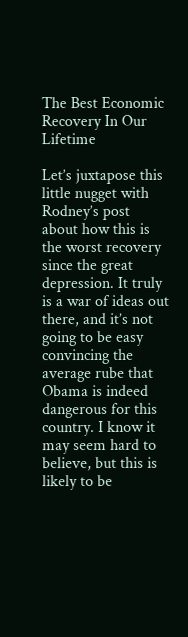The Best Economic Recovery In Our Lifetime

Let’s juxtapose this little nugget with Rodney’s post about how this is the worst recovery since the great depression. It truly is a war of ideas out there, and it’s not going to be easy convincing the average rube that Obama is indeed dangerous for this country. I know it may seem hard to believe, but this is likely to be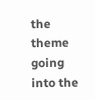the theme going into the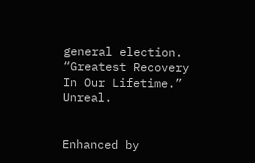general election. “Greatest Recovery In Our Lifetime.” Unreal.


Enhanced by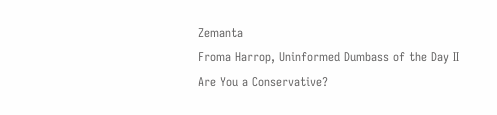Zemanta
Froma Harrop, Uninformed Dumbass of the Day II
Are You a Conservative?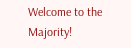Welcome to the Majority!